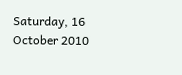Saturday, 16 October 2010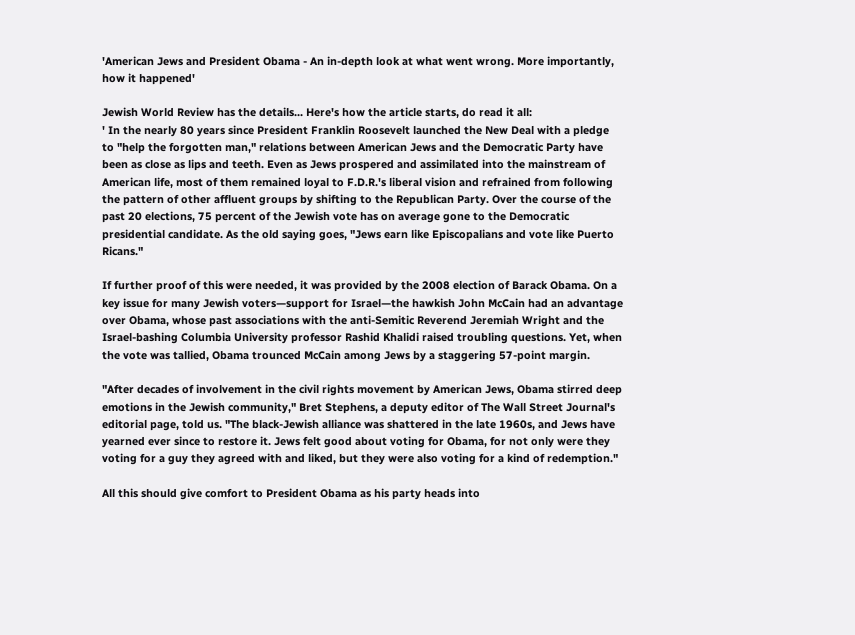'American Jews and President Obama - An in-depth look at what went wrong. More importantly, how it happened'

Jewish World Review has the details... Here's how the article starts, do read it all:
' In the nearly 80 years since President Franklin Roosevelt launched the New Deal with a pledge to "help the forgotten man," relations between American Jews and the Democratic Party have been as close as lips and teeth. Even as Jews prospered and assimilated into the mainstream of American life, most of them remained loyal to F.D.R.'s liberal vision and refrained from following the pattern of other affluent groups by shifting to the Republican Party. Over the course of the past 20 elections, 75 percent of the Jewish vote has on average gone to the Democratic presidential candidate. As the old saying goes, "Jews earn like Episcopalians and vote like Puerto Ricans."

If further proof of this were needed, it was provided by the 2008 election of Barack Obama. On a key issue for many Jewish voters—support for Israel—the hawkish John McCain had an advantage over Obama, whose past associations with the anti-Semitic Reverend Jeremiah Wright and the Israel-bashing Columbia University professor Rashid Khalidi raised troubling questions. Yet, when the vote was tallied, Obama trounced McCain among Jews by a staggering 57-point margin.

"After decades of involvement in the civil rights movement by American Jews, Obama stirred deep emotions in the Jewish community," Bret Stephens, a deputy editor of The Wall Street Journal's editorial page, told us. "The black-Jewish alliance was shattered in the late 1960s, and Jews have yearned ever since to restore it. Jews felt good about voting for Obama, for not only were they voting for a guy they agreed with and liked, but they were also voting for a kind of redemption."

All this should give comfort to President Obama as his party heads into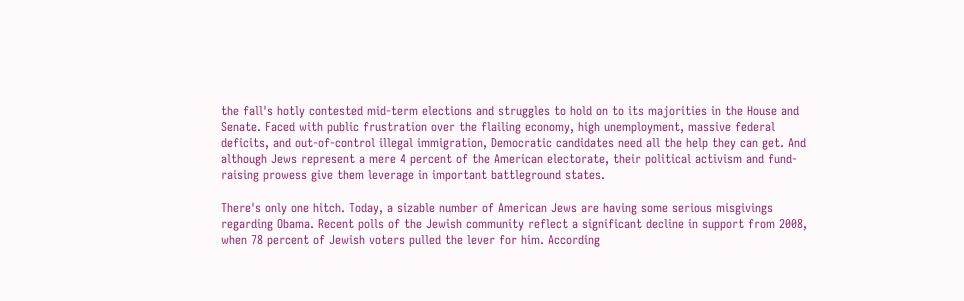the fall's hotly contested mid-term elections and struggles to hold on to its majorities in the House and Senate. Faced with public frustration over the flailing economy, high unemployment, massive federal deficits, and out-of-control illegal immigration, Democratic candidates need all the help they can get. And although Jews represent a mere 4 percent of the American electorate, their political activism and fund-raising prowess give them leverage in important battleground states.

There's only one hitch. Today, a sizable number of American Jews are having some serious misgivings regarding Obama. Recent polls of the Jewish community reflect a significant decline in support from 2008, when 78 percent of Jewish voters pulled the lever for him. According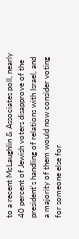to a recent McLaughlin & Associates poll, nearly 40 percent of Jewish voters disapprove of the president's handling of relations with Israel, and a majority of them would now consider voting for someone else for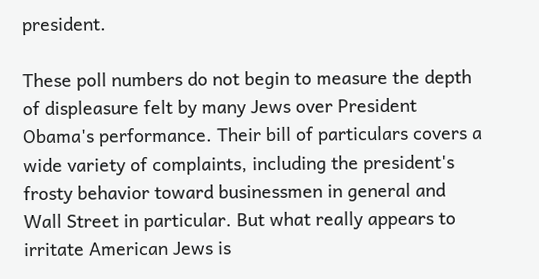president.

These poll numbers do not begin to measure the depth of displeasure felt by many Jews over President Obama's performance. Their bill of particulars covers a wide variety of complaints, including the president's frosty behavior toward businessmen in general and Wall Street in particular. But what really appears to irritate American Jews is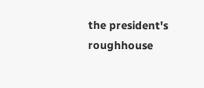the president's roughhouse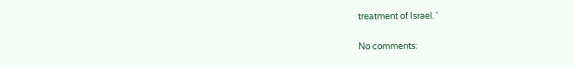treatment of Israel. '

No comments: